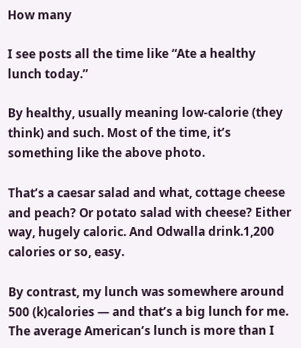How many

I see posts all the time like “Ate a healthy lunch today.”

By healthy, usually meaning low-calorie (they think) and such. Most of the time, it’s something like the above photo.

That’s a caesar salad and what, cottage cheese and peach? Or potato salad with cheese? Either way, hugely caloric. And Odwalla drink.1,200 calories or so, easy.

By contrast, my lunch was somewhere around 500 (k)calories — and that’s a big lunch for me. The average American’s lunch is more than I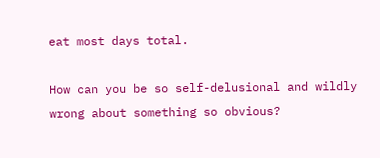eat most days total.

How can you be so self-delusional and wildly wrong about something so obvious?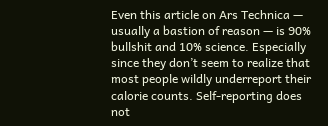Even this article on Ars Technica — usually a bastion of reason — is 90% bullshit and 10% science. Especially since they don’t seem to realize that most people wildly underreport their calorie counts. Self-reporting does not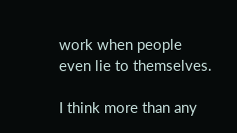work when people even lie to themselves.

I think more than any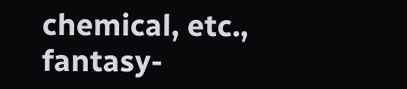chemical, etc., fantasy-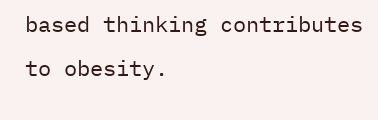based thinking contributes to obesity.